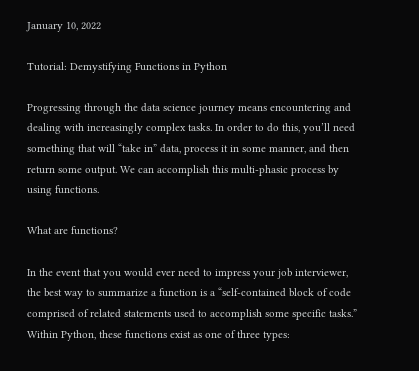January 10, 2022

Tutorial: Demystifying Functions in Python

Progressing through the data science journey means encountering and dealing with increasingly complex tasks. In order to do this, you’ll need something that will “take in” data, process it in some manner, and then return some output. We can accomplish this multi-phasic process by using functions.

What are functions?

In the event that you would ever need to impress your job interviewer, the best way to summarize a function is a “self-contained block of code comprised of related statements used to accomplish some specific tasks.” Within Python, these functions exist as one of three types: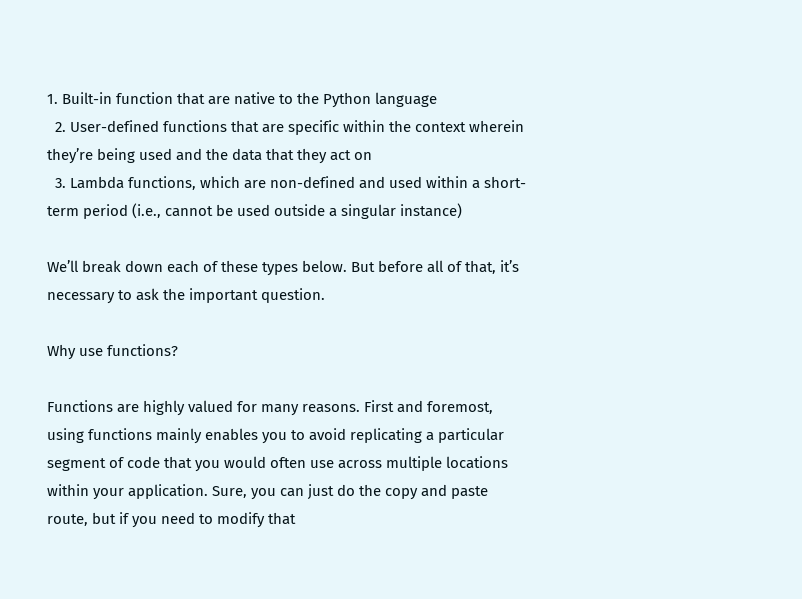1. Built-in function that are native to the Python language
  2. User-defined functions that are specific within the context wherein they’re being used and the data that they act on
  3. Lambda functions, which are non-defined and used within a short-term period (i.e., cannot be used outside a singular instance)

We’ll break down each of these types below. But before all of that, it’s necessary to ask the important question.

Why use functions?

Functions are highly valued for many reasons. First and foremost, using functions mainly enables you to avoid replicating a particular segment of code that you would often use across multiple locations within your application. Sure, you can just do the copy and paste route, but if you need to modify that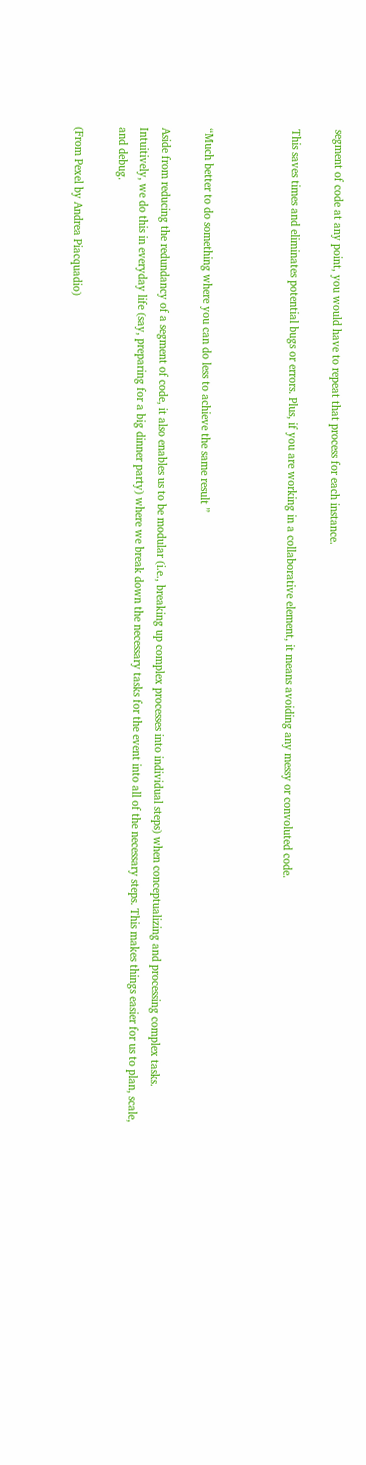segment of code at any point, you would have to repeat that process for each instance.

This saves times and eliminates potential bugs or errors. Plus, if you are working in a collaborative element, it means avoiding any messy or convoluted code.



“Much better to do something where you can do less to achieve the same result ”

Aside from reducing the redundancy of a segment of code, it also enables us to be modular (i.e., breaking up complex processes into individual steps) when conceptualizing and processing complex tasks. Intuitively, we do this in everyday life (say, preparing for a big dinner party) where we break down the necessary tasks for the event into all of the necessary steps. This makes things easier for us to plan, scale, and debug.

(From Pexel by Andrea Piacquadio)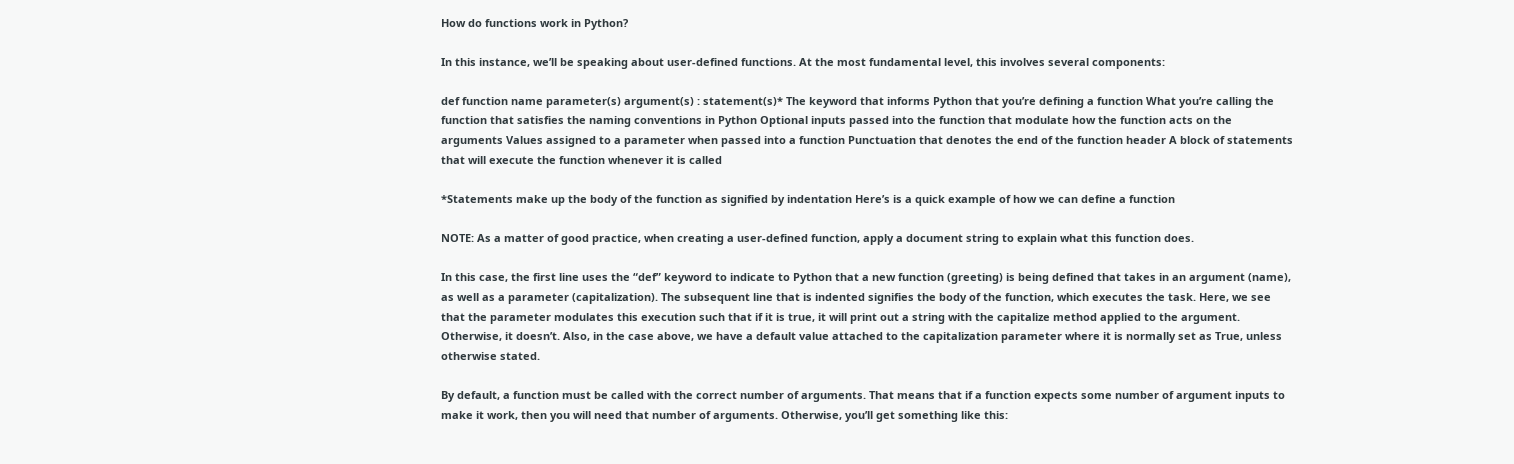How do functions work in Python?

In this instance, we’ll be speaking about user-defined functions. At the most fundamental level, this involves several components:

def function name parameter(s) argument(s) : statement(s)* The keyword that informs Python that you’re defining a function What you’re calling the function that satisfies the naming conventions in Python Optional inputs passed into the function that modulate how the function acts on the arguments Values assigned to a parameter when passed into a function Punctuation that denotes the end of the function header A block of statements that will execute the function whenever it is called

*Statements make up the body of the function as signified by indentation Here’s is a quick example of how we can define a function

NOTE: As a matter of good practice, when creating a user-defined function, apply a document string to explain what this function does.

In this case, the first line uses the “def” keyword to indicate to Python that a new function (greeting) is being defined that takes in an argument (name), as well as a parameter (capitalization). The subsequent line that is indented signifies the body of the function, which executes the task. Here, we see that the parameter modulates this execution such that if it is true, it will print out a string with the capitalize method applied to the argument. Otherwise, it doesn’t. Also, in the case above, we have a default value attached to the capitalization parameter where it is normally set as True, unless otherwise stated.

By default, a function must be called with the correct number of arguments. That means that if a function expects some number of argument inputs to make it work, then you will need that number of arguments. Otherwise, you’ll get something like this: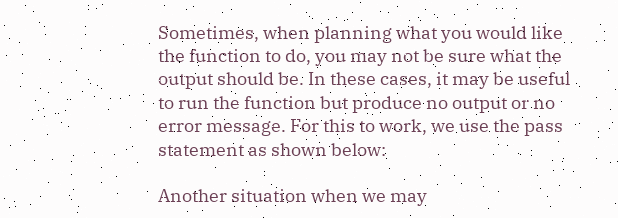Sometimes, when planning what you would like the function to do, you may not be sure what the output should be. In these cases, it may be useful to run the function but produce no output or no error message. For this to work, we use the pass statement as shown below:

Another situation when we may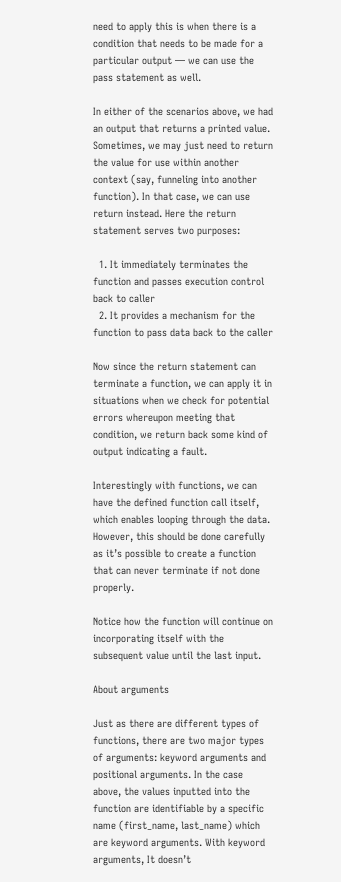need to apply this is when there is a condition that needs to be made for a particular output — we can use the pass statement as well.

In either of the scenarios above, we had an output that returns a printed value. Sometimes, we may just need to return the value for use within another context (say, funneling into another function). In that case, we can use return instead. Here the return statement serves two purposes:

  1. It immediately terminates the function and passes execution control back to caller
  2. It provides a mechanism for the function to pass data back to the caller

Now since the return statement can terminate a function, we can apply it in situations when we check for potential errors whereupon meeting that condition, we return back some kind of output indicating a fault.

Interestingly with functions, we can have the defined function call itself, which enables looping through the data. However, this should be done carefully as it’s possible to create a function that can never terminate if not done properly.

Notice how the function will continue on incorporating itself with the subsequent value until the last input.

About arguments

Just as there are different types of functions, there are two major types of arguments: keyword arguments and positional arguments. In the case above, the values inputted into the function are identifiable by a specific name (first_name, last_name) which are keyword arguments. With keyword arguments, It doesn’t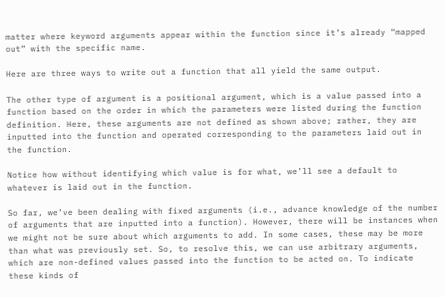matter where keyword arguments appear within the function since it’s already “mapped out” with the specific name.

Here are three ways to write out a function that all yield the same output.

The other type of argument is a positional argument, which is a value passed into a function based on the order in which the parameters were listed during the function definition. Here, these arguments are not defined as shown above; rather, they are inputted into the function and operated corresponding to the parameters laid out in the function.

Notice how without identifying which value is for what, we’ll see a default to whatever is laid out in the function.

So far, we’ve been dealing with fixed arguments (i.e., advance knowledge of the number of arguments that are inputted into a function). However, there will be instances when we might not be sure about which arguments to add. In some cases, these may be more than what was previously set. So, to resolve this, we can use arbitrary arguments, which are non-defined values passed into the function to be acted on. To indicate these kinds of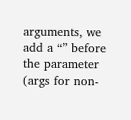arguments, we add a “” before the parameter (args for non-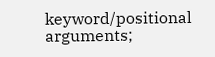keyword/positional arguments;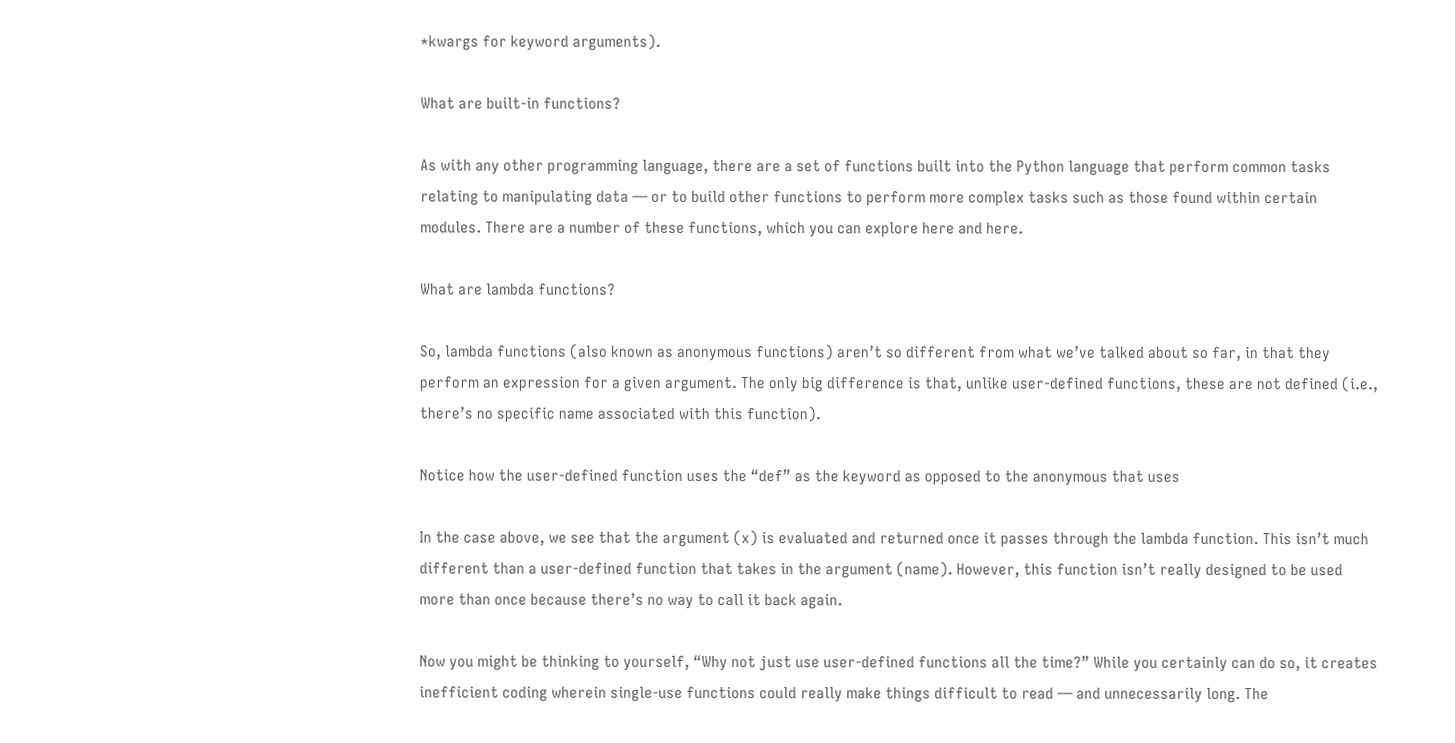*kwargs for keyword arguments).

What are built-in functions?

As with any other programming language, there are a set of functions built into the Python language that perform common tasks relating to manipulating data — or to build other functions to perform more complex tasks such as those found within certain modules. There are a number of these functions, which you can explore here and here.

What are lambda functions?

So, lambda functions (also known as anonymous functions) aren’t so different from what we’ve talked about so far, in that they perform an expression for a given argument. The only big difference is that, unlike user-defined functions, these are not defined (i.e., there’s no specific name associated with this function).

Notice how the user-defined function uses the “def” as the keyword as opposed to the anonymous that uses

In the case above, we see that the argument (x) is evaluated and returned once it passes through the lambda function. This isn’t much different than a user-defined function that takes in the argument (name). However, this function isn’t really designed to be used more than once because there’s no way to call it back again.

Now you might be thinking to yourself, “Why not just use user-defined functions all the time?” While you certainly can do so, it creates inefficient coding wherein single-use functions could really make things difficult to read — and unnecessarily long. The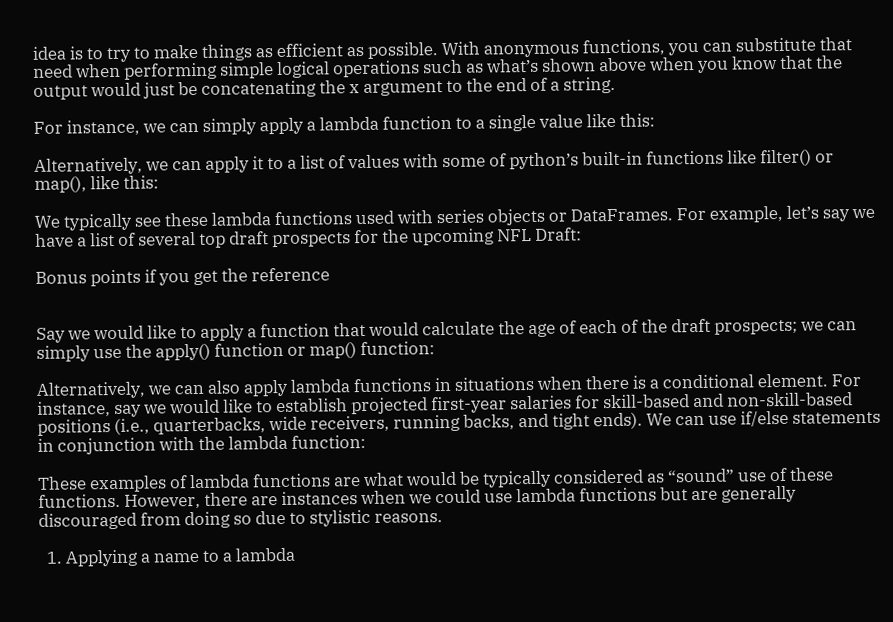idea is to try to make things as efficient as possible. With anonymous functions, you can substitute that need when performing simple logical operations such as what’s shown above when you know that the output would just be concatenating the x argument to the end of a string.

For instance, we can simply apply a lambda function to a single value like this:

Alternatively, we can apply it to a list of values with some of python’s built-in functions like filter() or map(), like this:

We typically see these lambda functions used with series objects or DataFrames. For example, let’s say we have a list of several top draft prospects for the upcoming NFL Draft:

Bonus points if you get the reference


Say we would like to apply a function that would calculate the age of each of the draft prospects; we can simply use the apply() function or map() function:

Alternatively, we can also apply lambda functions in situations when there is a conditional element. For instance, say we would like to establish projected first-year salaries for skill-based and non-skill-based positions (i.e., quarterbacks, wide receivers, running backs, and tight ends). We can use if/else statements in conjunction with the lambda function:

These examples of lambda functions are what would be typically considered as “sound” use of these functions. However, there are instances when we could use lambda functions but are generally discouraged from doing so due to stylistic reasons.

  1. Applying a name to a lambda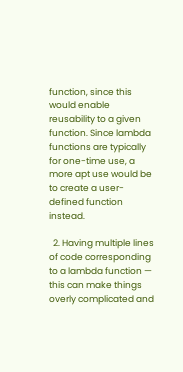function, since this would enable reusability to a given function. Since lambda functions are typically for one-time use, a more apt use would be to create a user-defined function instead.

  2. Having multiple lines of code corresponding to a lambda function — this can make things overly complicated and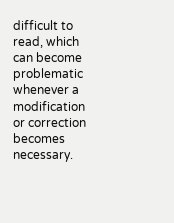difficult to read, which can become problematic whenever a modification or correction becomes necessary.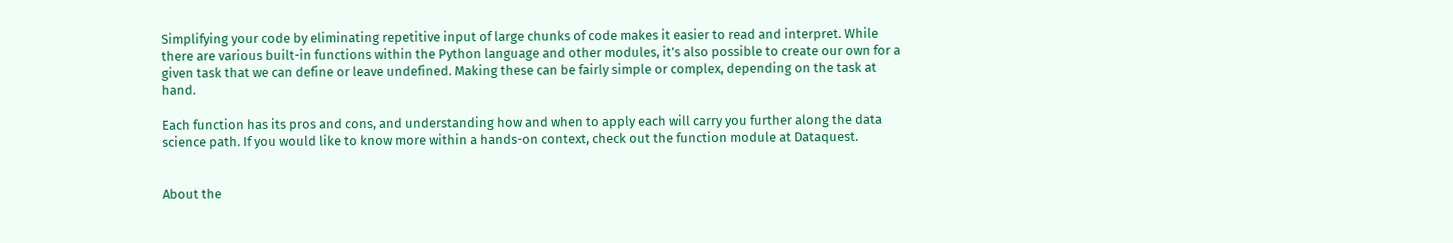Simplifying your code by eliminating repetitive input of large chunks of code makes it easier to read and interpret. While there are various built-in functions within the Python language and other modules, it’s also possible to create our own for a given task that we can define or leave undefined. Making these can be fairly simple or complex, depending on the task at hand.

Each function has its pros and cons, and understanding how and when to apply each will carry you further along the data science path. If you would like to know more within a hands-on context, check out the function module at Dataquest.


About the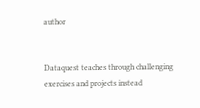author


Dataquest teaches through challenging exercises and projects instead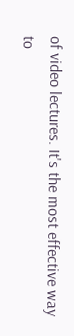of video lectures. It's the most effective way to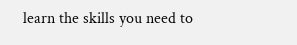learn the skills you need to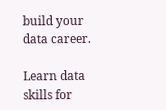build your data career.

Learn data skills for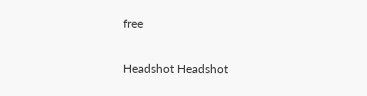free

Headshot Headshot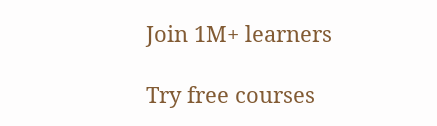Join 1M+ learners

Try free courses